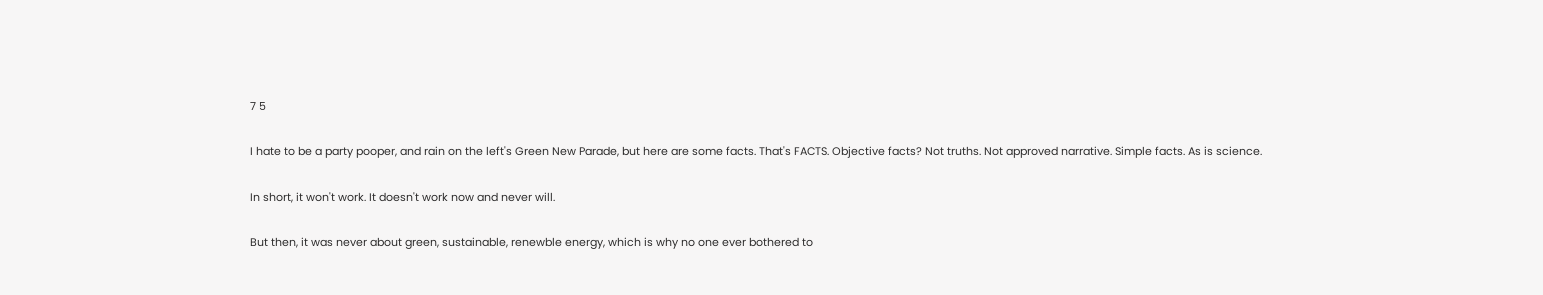7 5

I hate to be a party pooper, and rain on the left's Green New Parade, but here are some facts. That's FACTS. Objective facts? Not truths. Not approved narrative. Simple facts. As is science.

In short, it won't work. It doesn't work now and never will.

But then, it was never about green, sustainable, renewble energy, which is why no one ever bothered to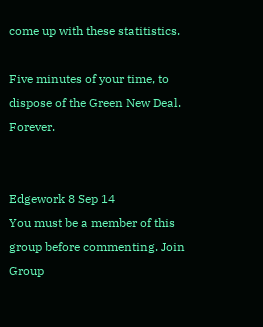come up with these statitistics.

Five minutes of your time, to dispose of the Green New Deal. Forever.


Edgework 8 Sep 14
You must be a member of this group before commenting. Join Group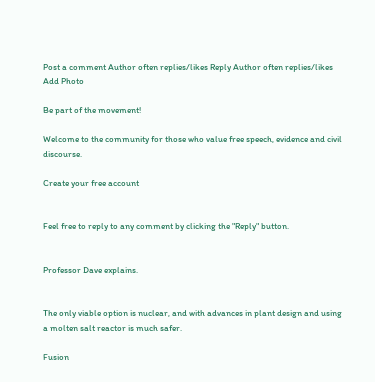Post a comment Author often replies/likes Reply Author often replies/likes Add Photo

Be part of the movement!

Welcome to the community for those who value free speech, evidence and civil discourse.

Create your free account


Feel free to reply to any comment by clicking the "Reply" button.


Professor Dave explains.


The only viable option is nuclear, and with advances in plant design and using a molten salt reactor is much safer.

Fusion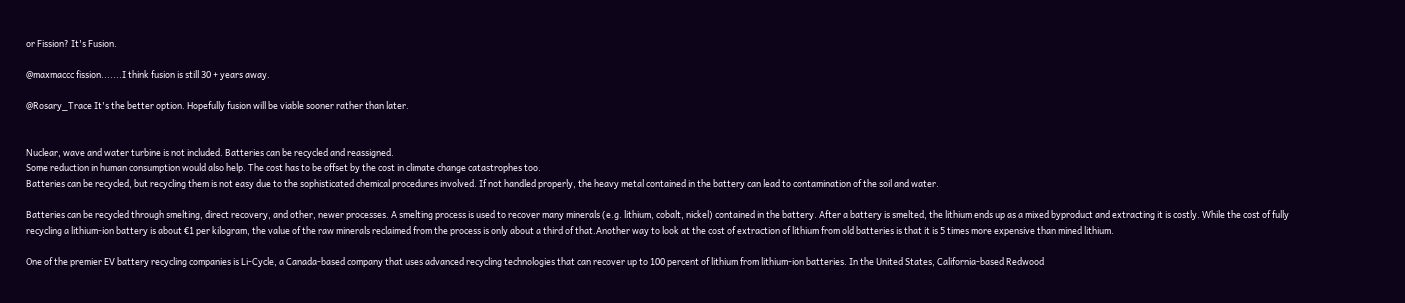or Fission? It's Fusion.

@maxmaccc fission.......I think fusion is still 30 + years away.

@Rosary_Trace It's the better option. Hopefully fusion will be viable sooner rather than later.


Nuclear, wave and water turbine is not included. Batteries can be recycled and reassigned.
Some reduction in human consumption would also help. The cost has to be offset by the cost in climate change catastrophes too.
Batteries can be recycled, but recycling them is not easy due to the sophisticated chemical procedures involved. If not handled properly, the heavy metal contained in the battery can lead to contamination of the soil and water.

Batteries can be recycled through smelting, direct recovery, and other, newer processes. A smelting process is used to recover many minerals (e.g. lithium, cobalt, nickel) contained in the battery. After a battery is smelted, the lithium ends up as a mixed byproduct and extracting it is costly. While the cost of fully recycling a lithium-ion battery is about €1 per kilogram, the value of the raw minerals reclaimed from the process is only about a third of that.Another way to look at the cost of extraction of lithium from old batteries is that it is 5 times more expensive than mined lithium.

One of the premier EV battery recycling companies is Li-Cycle, a Canada-based company that uses advanced recycling technologies that can recover up to 100 percent of lithium from lithium-ion batteries. In the United States, California-based Redwood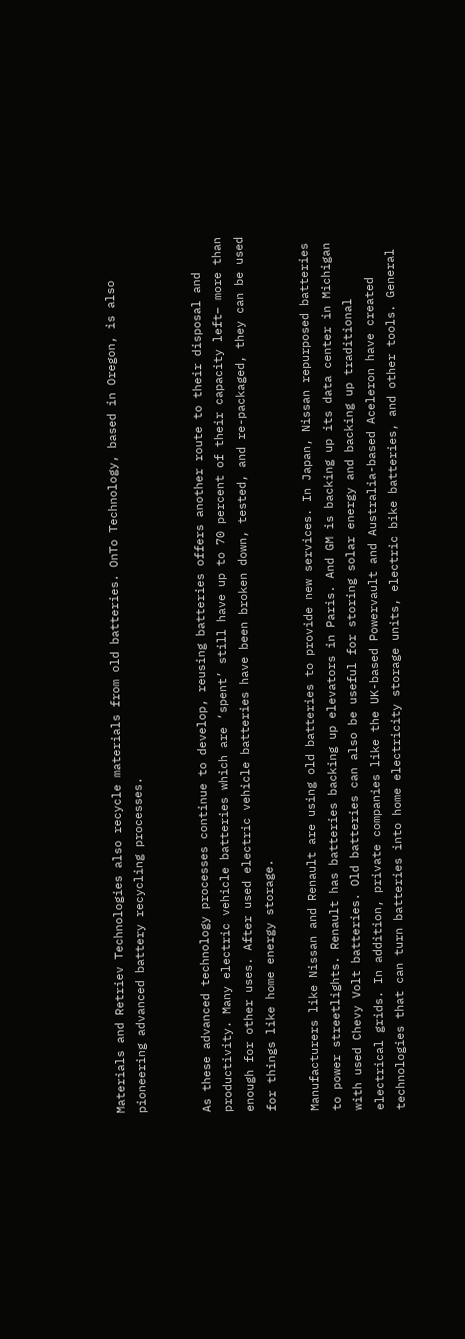Materials and Retriev Technologies also recycle materials from old batteries. OnTo Technology, based in Oregon, is also pioneering advanced battery recycling processes.


As these advanced technology processes continue to develop, reusing batteries offers another route to their disposal and productivity. Many electric vehicle batteries which are ‘spent’ still have up to 70 percent of their capacity left– more than enough for other uses. After used electric vehicle batteries have been broken down, tested, and re-packaged, they can be used for things like home energy storage.

Manufacturers like Nissan and Renault are using old batteries to provide new services. In Japan, Nissan repurposed batteries to power streetlights. Renault has batteries backing up elevators in Paris. And GM is backing up its data center in Michigan with used Chevy Volt batteries. Old batteries can also be useful for storing solar energy and backing up traditional electrical grids. In addition, private companies like the UK-based Powervault and Australia-based Aceleron have created technologies that can turn batteries into home electricity storage units, electric bike batteries, and other tools. General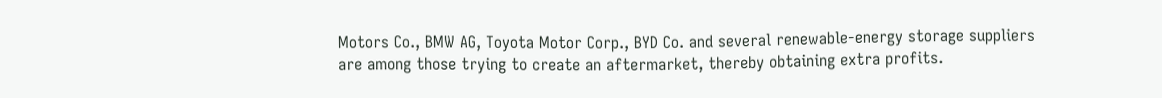Motors Co., BMW AG, Toyota Motor Corp., BYD Co. and several renewable-energy storage suppliers are among those trying to create an aftermarket, thereby obtaining extra profits.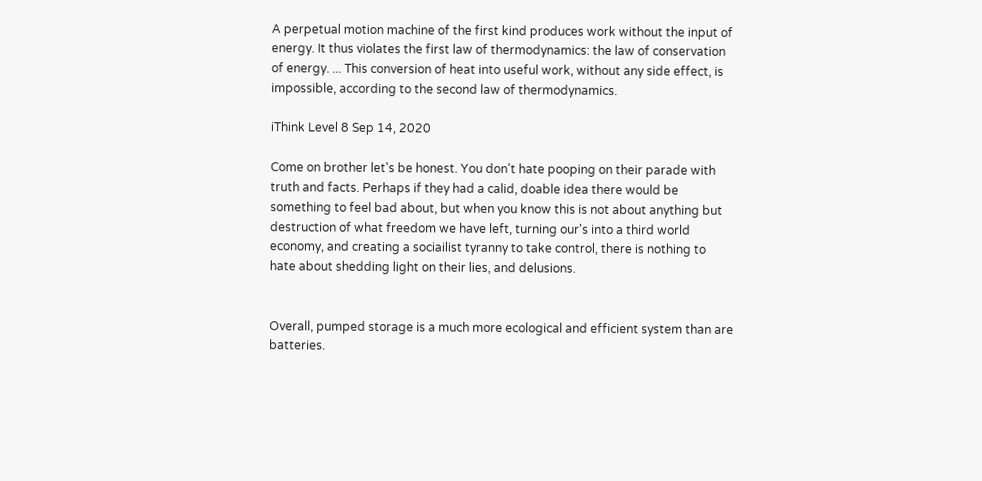A perpetual motion machine of the first kind produces work without the input of energy. It thus violates the first law of thermodynamics: the law of conservation of energy. ... This conversion of heat into useful work, without any side effect, is impossible, according to the second law of thermodynamics.

iThink Level 8 Sep 14, 2020

Come on brother let's be honest. You don't hate pooping on their parade with truth and facts. Perhaps if they had a calid, doable idea there would be something to feel bad about, but when you know this is not about anything but destruction of what freedom we have left, turning our's into a third world economy, and creating a sociailist tyranny to take control, there is nothing to hate about shedding light on their lies, and delusions.


Overall, pumped storage is a much more ecological and efficient system than are batteries.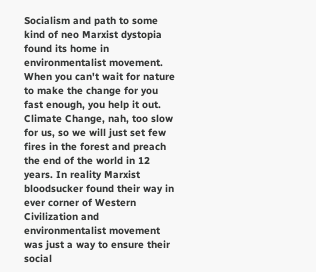Socialism and path to some kind of neo Marxist dystopia found its home in environmentalist movement. When you can't wait for nature to make the change for you fast enough, you help it out. Climate Change, nah, too slow for us, so we will just set few fires in the forest and preach the end of the world in 12 years. In reality Marxist bloodsucker found their way in ever corner of Western Civilization and environmentalist movement was just a way to ensure their social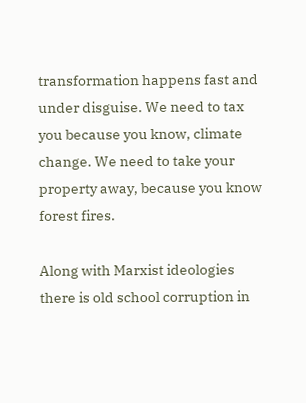transformation happens fast and under disguise. We need to tax you because you know, climate change. We need to take your property away, because you know forest fires.

Along with Marxist ideologies there is old school corruption in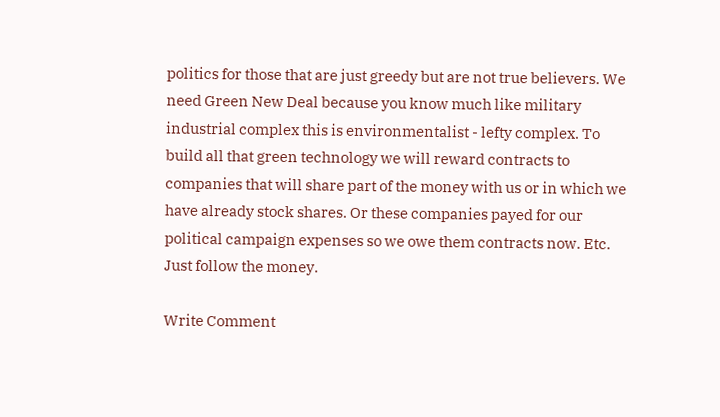politics for those that are just greedy but are not true believers. We need Green New Deal because you know much like military industrial complex this is environmentalist - lefty complex. To build all that green technology we will reward contracts to companies that will share part of the money with us or in which we have already stock shares. Or these companies payed for our political campaign expenses so we owe them contracts now. Etc. Just follow the money.

Write Comment